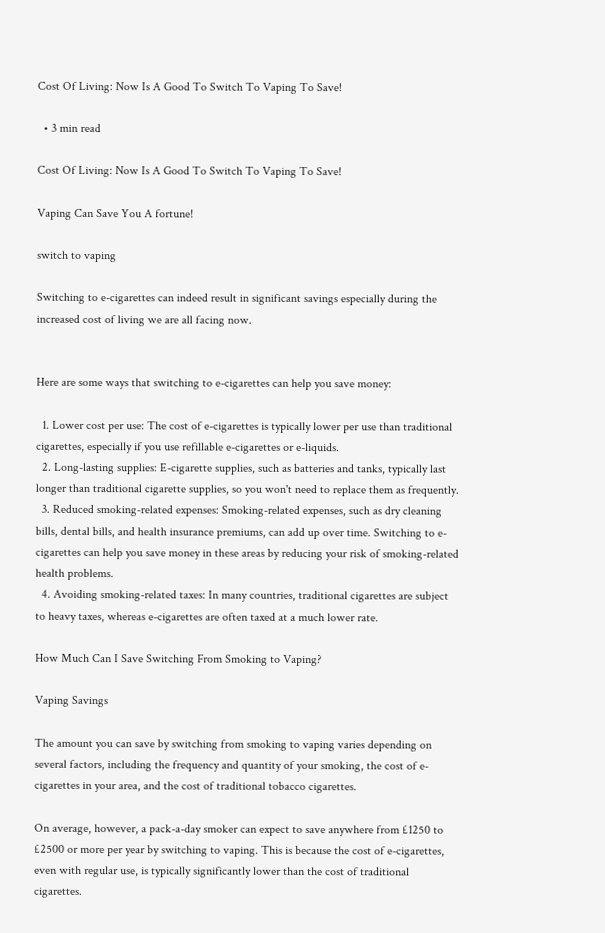Cost Of Living: Now Is A Good To Switch To Vaping To Save!

  • 3 min read

Cost Of Living: Now Is A Good To Switch To Vaping To Save!

Vaping Can Save You A fortune!

switch to vaping

Switching to e-cigarettes can indeed result in significant savings especially during the increased cost of living we are all facing now.


Here are some ways that switching to e-cigarettes can help you save money:

  1. Lower cost per use: The cost of e-cigarettes is typically lower per use than traditional cigarettes, especially if you use refillable e-cigarettes or e-liquids.
  2. Long-lasting supplies: E-cigarette supplies, such as batteries and tanks, typically last longer than traditional cigarette supplies, so you won't need to replace them as frequently.
  3. Reduced smoking-related expenses: Smoking-related expenses, such as dry cleaning bills, dental bills, and health insurance premiums, can add up over time. Switching to e-cigarettes can help you save money in these areas by reducing your risk of smoking-related health problems.
  4. Avoiding smoking-related taxes: In many countries, traditional cigarettes are subject to heavy taxes, whereas e-cigarettes are often taxed at a much lower rate.

How Much Can I Save Switching From Smoking to Vaping?

Vaping Savings

The amount you can save by switching from smoking to vaping varies depending on several factors, including the frequency and quantity of your smoking, the cost of e-cigarettes in your area, and the cost of traditional tobacco cigarettes.

On average, however, a pack-a-day smoker can expect to save anywhere from £1250 to £2500 or more per year by switching to vaping. This is because the cost of e-cigarettes, even with regular use, is typically significantly lower than the cost of traditional cigarettes.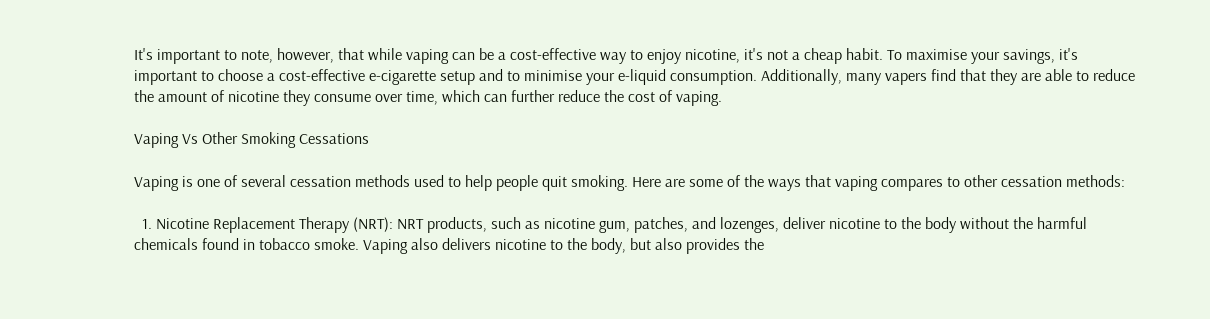It's important to note, however, that while vaping can be a cost-effective way to enjoy nicotine, it's not a cheap habit. To maximise your savings, it's important to choose a cost-effective e-cigarette setup and to minimise your e-liquid consumption. Additionally, many vapers find that they are able to reduce the amount of nicotine they consume over time, which can further reduce the cost of vaping.

Vaping Vs Other Smoking Cessations

Vaping is one of several cessation methods used to help people quit smoking. Here are some of the ways that vaping compares to other cessation methods:

  1. Nicotine Replacement Therapy (NRT): NRT products, such as nicotine gum, patches, and lozenges, deliver nicotine to the body without the harmful chemicals found in tobacco smoke. Vaping also delivers nicotine to the body, but also provides the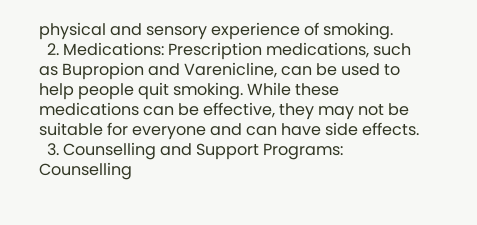physical and sensory experience of smoking.
  2. Medications: Prescription medications, such as Bupropion and Varenicline, can be used to help people quit smoking. While these medications can be effective, they may not be suitable for everyone and can have side effects.
  3. Counselling and Support Programs: Counselling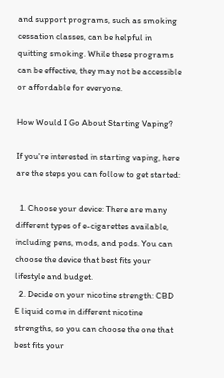and support programs, such as smoking cessation classes, can be helpful in quitting smoking. While these programs can be effective, they may not be accessible or affordable for everyone.

How Would I Go About Starting Vaping?

If you're interested in starting vaping, here are the steps you can follow to get started:

  1. Choose your device: There are many different types of e-cigarettes available, including pens, mods, and pods. You can choose the device that best fits your lifestyle and budget.
  2. Decide on your nicotine strength: CBD E liquid come in different nicotine strengths, so you can choose the one that best fits your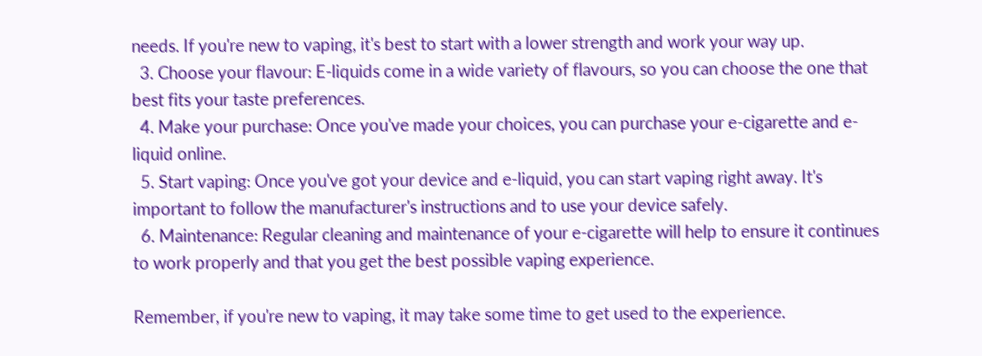needs. If you're new to vaping, it's best to start with a lower strength and work your way up.
  3. Choose your flavour: E-liquids come in a wide variety of flavours, so you can choose the one that best fits your taste preferences.
  4. Make your purchase: Once you've made your choices, you can purchase your e-cigarette and e-liquid online.
  5. Start vaping: Once you've got your device and e-liquid, you can start vaping right away. It's important to follow the manufacturer's instructions and to use your device safely.
  6. Maintenance: Regular cleaning and maintenance of your e-cigarette will help to ensure it continues to work properly and that you get the best possible vaping experience.

Remember, if you're new to vaping, it may take some time to get used to the experience.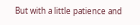But with a little patience and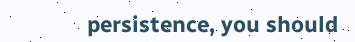persistence, you should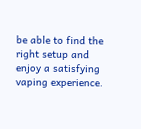be able to find the right setup and enjoy a satisfying vaping experience.